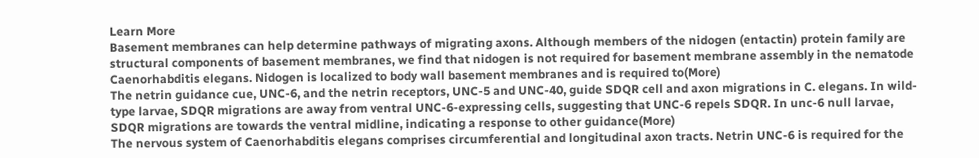Learn More
Basement membranes can help determine pathways of migrating axons. Although members of the nidogen (entactin) protein family are structural components of basement membranes, we find that nidogen is not required for basement membrane assembly in the nematode Caenorhabditis elegans. Nidogen is localized to body wall basement membranes and is required to(More)
The netrin guidance cue, UNC-6, and the netrin receptors, UNC-5 and UNC-40, guide SDQR cell and axon migrations in C. elegans. In wild-type larvae, SDQR migrations are away from ventral UNC-6-expressing cells, suggesting that UNC-6 repels SDQR. In unc-6 null larvae, SDQR migrations are towards the ventral midline, indicating a response to other guidance(More)
The nervous system of Caenorhabditis elegans comprises circumferential and longitudinal axon tracts. Netrin UNC-6 is required for the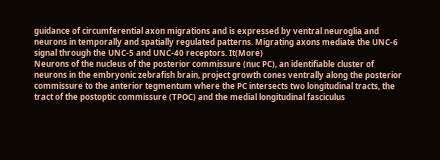guidance of circumferential axon migrations and is expressed by ventral neuroglia and neurons in temporally and spatially regulated patterns. Migrating axons mediate the UNC-6 signal through the UNC-5 and UNC-40 receptors. It(More)
Neurons of the nucleus of the posterior commissure (nuc PC), an identifiable cluster of neurons in the embryonic zebrafish brain, project growth cones ventrally along the posterior commissure to the anterior tegmentum where the PC intersects two longitudinal tracts, the tract of the postoptic commissure (TPOC) and the medial longitudinal fasciculus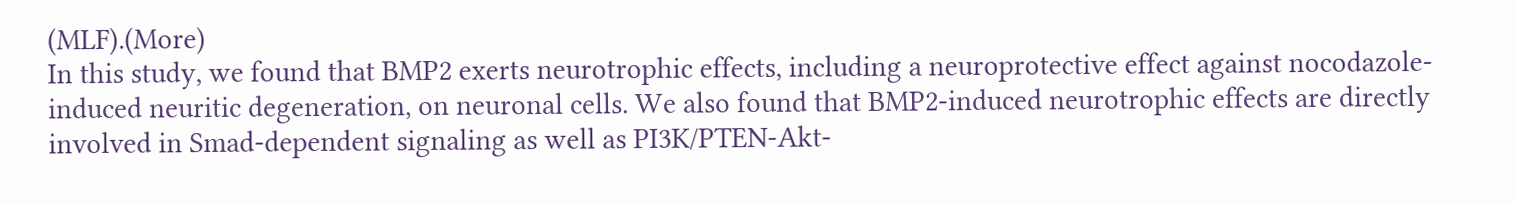(MLF).(More)
In this study, we found that BMP2 exerts neurotrophic effects, including a neuroprotective effect against nocodazole-induced neuritic degeneration, on neuronal cells. We also found that BMP2-induced neurotrophic effects are directly involved in Smad-dependent signaling as well as PI3K/PTEN-Akt-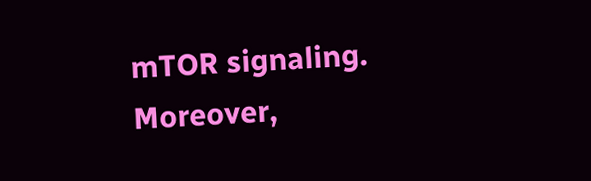mTOR signaling. Moreover,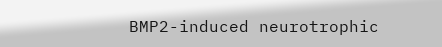BMP2-induced neurotrophic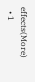effects(More)
  • 1